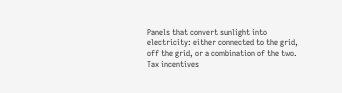Panels that convert sunlight into electricity: either connected to the grid, off the grid, or a combination of the two. Tax incentives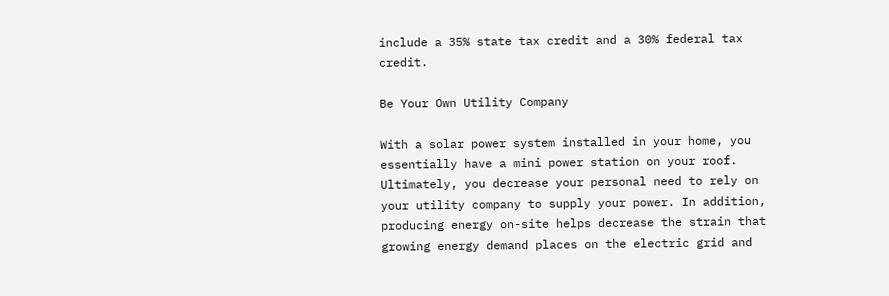include a 35% state tax credit and a 30% federal tax credit.

Be Your Own Utility Company

With a solar power system installed in your home, you essentially have a mini power station on your roof. Ultimately, you decrease your personal need to rely on your utility company to supply your power. In addition, producing energy on-site helps decrease the strain that growing energy demand places on the electric grid and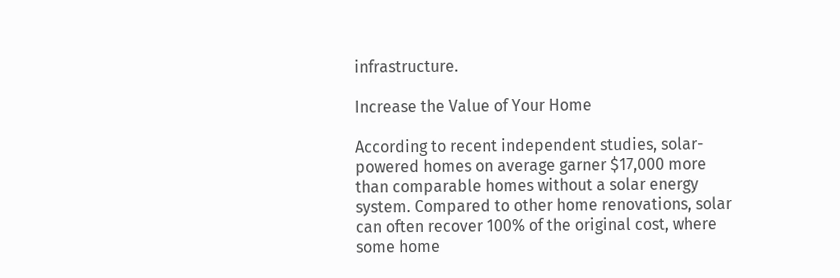infrastructure.

Increase the Value of Your Home

According to recent independent studies, solar-powered homes on average garner $17,000 more than comparable homes without a solar energy system. Compared to other home renovations, solar can often recover 100% of the original cost, where some home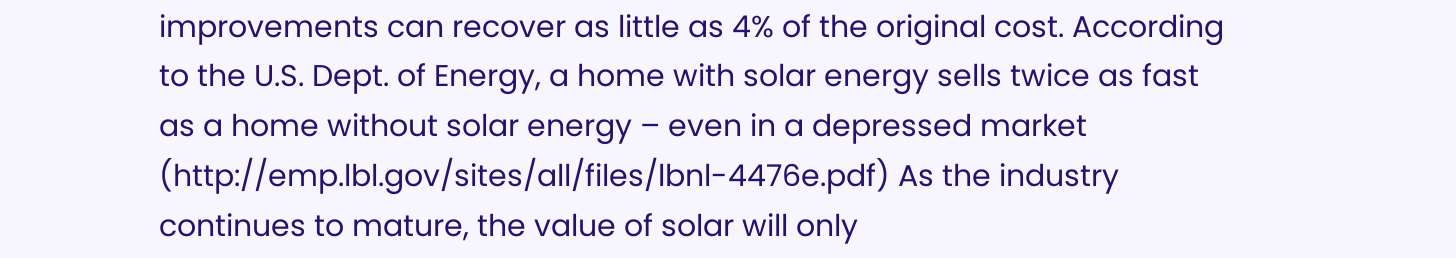improvements can recover as little as 4% of the original cost. According to the U.S. Dept. of Energy, a home with solar energy sells twice as fast as a home without solar energy – even in a depressed market (http://emp.lbl.gov/sites/all/files/lbnl-4476e.pdf) As the industry continues to mature, the value of solar will only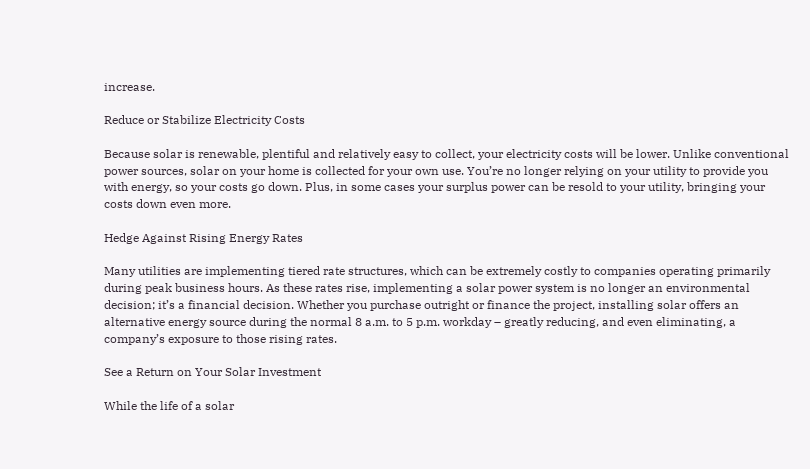increase.

Reduce or Stabilize Electricity Costs

Because solar is renewable, plentiful and relatively easy to collect, your electricity costs will be lower. Unlike conventional power sources, solar on your home is collected for your own use. You’re no longer relying on your utility to provide you with energy, so your costs go down. Plus, in some cases your surplus power can be resold to your utility, bringing your costs down even more.

Hedge Against Rising Energy Rates

Many utilities are implementing tiered rate structures, which can be extremely costly to companies operating primarily during peak business hours. As these rates rise, implementing a solar power system is no longer an environmental decision; it’s a financial decision. Whether you purchase outright or finance the project, installing solar offers an alternative energy source during the normal 8 a.m. to 5 p.m. workday – greatly reducing, and even eliminating, a company’s exposure to those rising rates.

See a Return on Your Solar Investment

While the life of a solar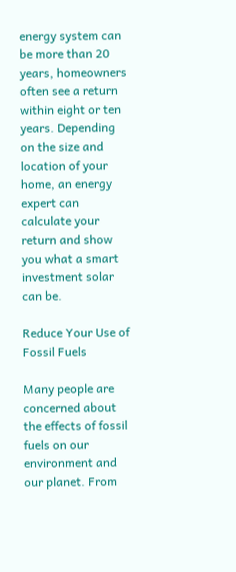energy system can be more than 20 years, homeowners often see a return within eight or ten years. Depending on the size and location of your home, an energy expert can calculate your return and show you what a smart investment solar can be.

Reduce Your Use of Fossil Fuels

Many people are concerned about the effects of fossil fuels on our environment and our planet. From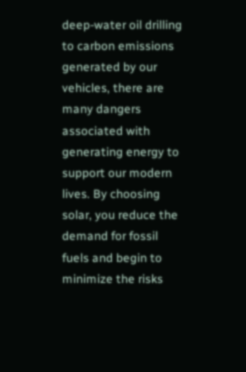deep-water oil drilling to carbon emissions generated by our vehicles, there are many dangers associated with generating energy to support our modern lives. By choosing solar, you reduce the demand for fossil fuels and begin to minimize the risks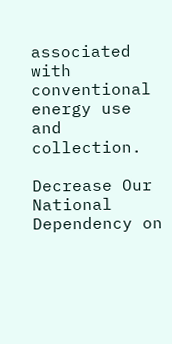associated with conventional energy use and collection.

Decrease Our National Dependency on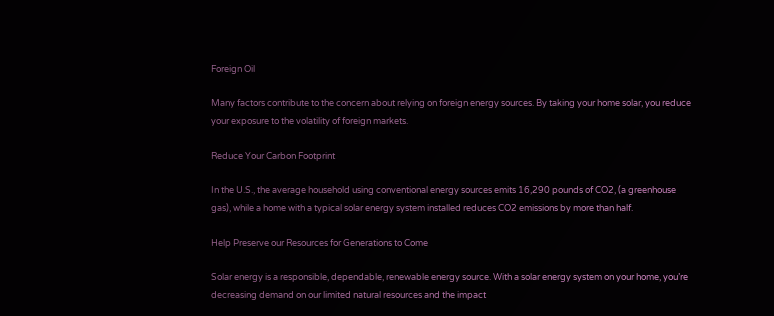Foreign Oil

Many factors contribute to the concern about relying on foreign energy sources. By taking your home solar, you reduce your exposure to the volatility of foreign markets.

Reduce Your Carbon Footprint

In the U.S., the average household using conventional energy sources emits 16,290 pounds of CO2, (a greenhouse gas), while a home with a typical solar energy system installed reduces CO2 emissions by more than half.

Help Preserve our Resources for Generations to Come

Solar energy is a responsible, dependable, renewable energy source. With a solar energy system on your home, you’re decreasing demand on our limited natural resources and the impact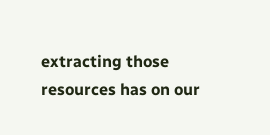extracting those resources has on our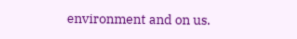environment and on us.